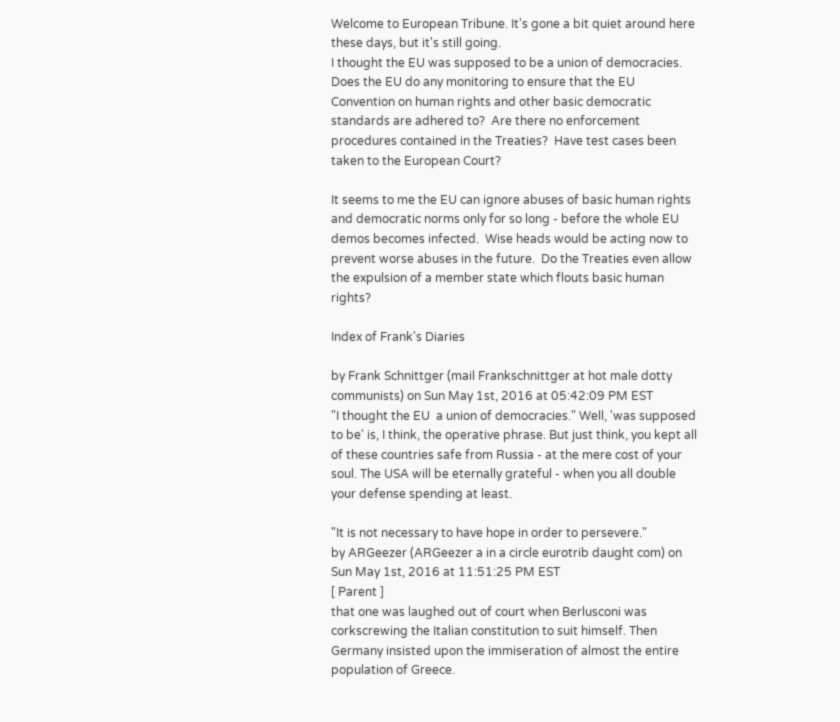Welcome to European Tribune. It's gone a bit quiet around here these days, but it's still going.
I thought the EU was supposed to be a union of democracies.  Does the EU do any monitoring to ensure that the EU Convention on human rights and other basic democratic standards are adhered to?  Are there no enforcement procedures contained in the Treaties?  Have test cases been taken to the European Court?

It seems to me the EU can ignore abuses of basic human rights and democratic norms only for so long - before the whole EU demos becomes infected.  Wise heads would be acting now to prevent worse abuses in the future.  Do the Treaties even allow the expulsion of a member state which flouts basic human rights?

Index of Frank's Diaries

by Frank Schnittger (mail Frankschnittger at hot male dotty communists) on Sun May 1st, 2016 at 05:42:09 PM EST
"I thought the EU  a union of democracies." Well, 'was supposed to be' is, I think, the operative phrase. But just think, you kept all of these countries safe from Russia - at the mere cost of your soul. The USA will be eternally grateful - when you all double your defense spending at least.

"It is not necessary to have hope in order to persevere."
by ARGeezer (ARGeezer a in a circle eurotrib daught com) on Sun May 1st, 2016 at 11:51:25 PM EST
[ Parent ]
that one was laughed out of court when Berlusconi was corkscrewing the Italian constitution to suit himself. Then Germany insisted upon the immiseration of almost the entire population of Greece.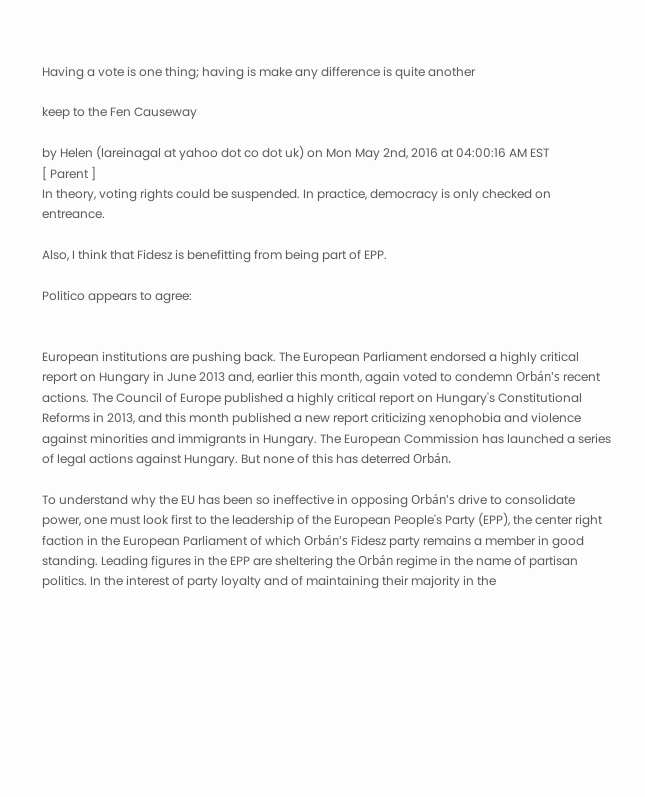Having a vote is one thing; having is make any difference is quite another

keep to the Fen Causeway

by Helen (lareinagal at yahoo dot co dot uk) on Mon May 2nd, 2016 at 04:00:16 AM EST
[ Parent ]
In theory, voting rights could be suspended. In practice, democracy is only checked on entreance.

Also, I think that Fidesz is benefitting from being part of EPP.

Politico appears to agree:


European institutions are pushing back. The European Parliament endorsed a highly critical report on Hungary in June 2013 and, earlier this month, again voted to condemn Orbán's recent actions. The Council of Europe published a highly critical report on Hungary's Constitutional Reforms in 2013, and this month published a new report criticizing xenophobia and violence against minorities and immigrants in Hungary. The European Commission has launched a series of legal actions against Hungary. But none of this has deterred Orbán.

To understand why the EU has been so ineffective in opposing Orbán's drive to consolidate power, one must look first to the leadership of the European People's Party (EPP), the center right faction in the European Parliament of which Orbán's Fidesz party remains a member in good standing. Leading figures in the EPP are sheltering the Orbán regime in the name of partisan politics. In the interest of party loyalty and of maintaining their majority in the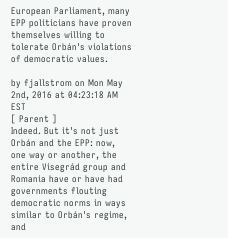European Parliament, many EPP politicians have proven themselves willing to tolerate Orbán's violations of democratic values.

by fjallstrom on Mon May 2nd, 2016 at 04:23:18 AM EST
[ Parent ]
Indeed. But it's not just Orbán and the EPP: now, one way or another, the entire Visegrád group and Romania have or have had governments flouting democratic norms in ways similar to Orbán's regime, and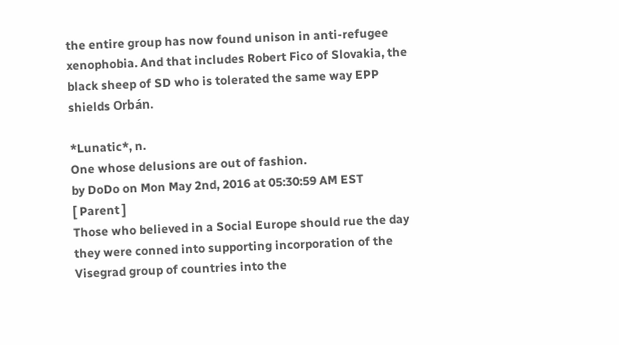the entire group has now found unison in anti-refugee xenophobia. And that includes Robert Fico of Slovakia, the black sheep of SD who is tolerated the same way EPP shields Orbán.

*Lunatic*, n.
One whose delusions are out of fashion.
by DoDo on Mon May 2nd, 2016 at 05:30:59 AM EST
[ Parent ]
Those who believed in a Social Europe should rue the day they were conned into supporting incorporation of the Visegrad group of countries into the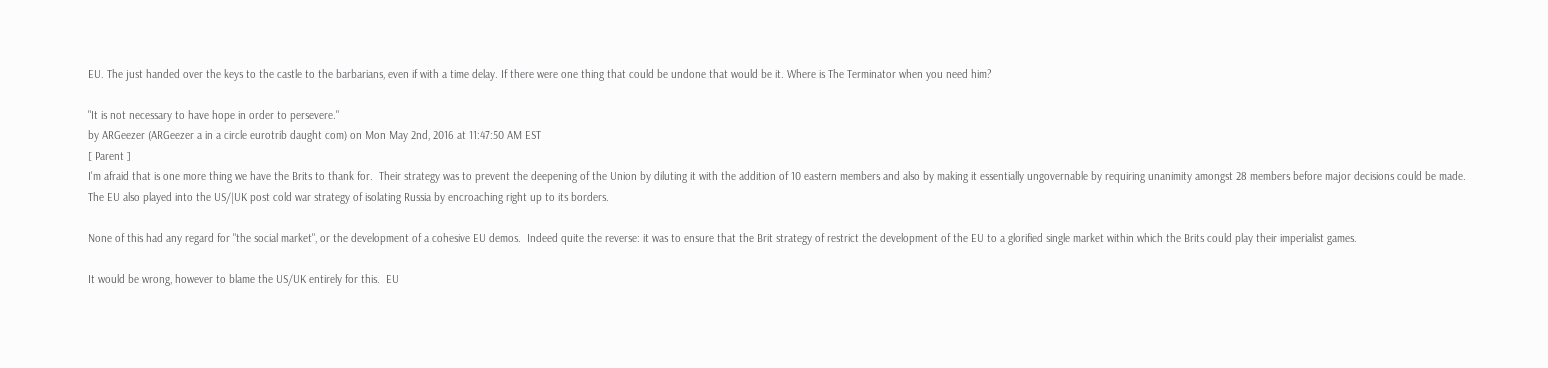EU. The just handed over the keys to the castle to the barbarians, even if with a time delay. If there were one thing that could be undone that would be it. Where is The Terminator when you need him?

"It is not necessary to have hope in order to persevere."
by ARGeezer (ARGeezer a in a circle eurotrib daught com) on Mon May 2nd, 2016 at 11:47:50 AM EST
[ Parent ]
I'm afraid that is one more thing we have the Brits to thank for.  Their strategy was to prevent the deepening of the Union by diluting it with the addition of 10 eastern members and also by making it essentially ungovernable by requiring unanimity amongst 28 members before major decisions could be made.  The EU also played into the US/|UK post cold war strategy of isolating Russia by encroaching right up to its borders.

None of this had any regard for "the social market", or the development of a cohesive EU demos.  Indeed quite the reverse: it was to ensure that the Brit strategy of restrict the development of the EU to a glorified single market within which the Brits could play their imperialist games.

It would be wrong, however to blame the US/UK entirely for this.  EU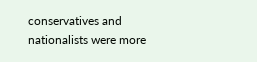conservatives and nationalists were more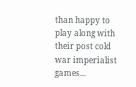than happy to play along with their post cold war imperialist games...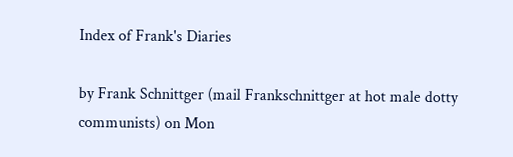Index of Frank's Diaries

by Frank Schnittger (mail Frankschnittger at hot male dotty communists) on Mon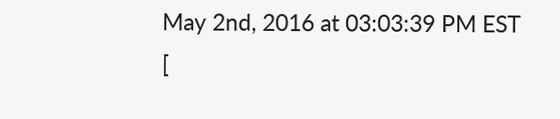May 2nd, 2016 at 03:03:39 PM EST
[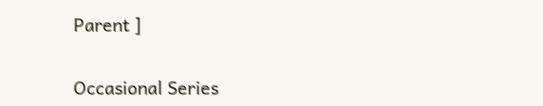Parent ]


Occasional Series